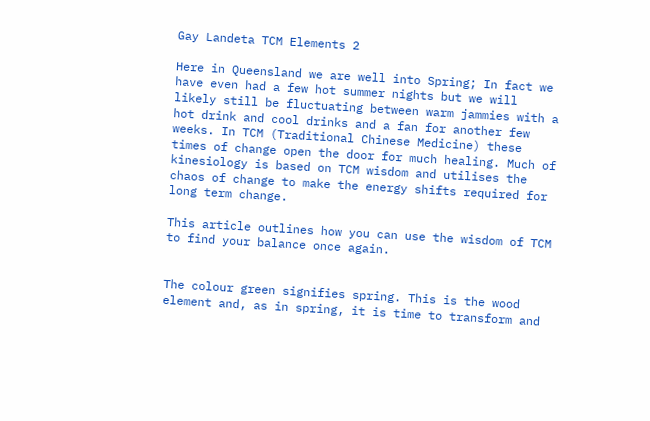Gay Landeta TCM Elements 2

Here in Queensland we are well into Spring; In fact we have even had a few hot summer nights but we will likely still be fluctuating between warm jammies with a hot drink and cool drinks and a fan for another few weeks. In TCM (Traditional Chinese Medicine) these times of change open the door for much healing. Much of kinesiology is based on TCM wisdom and utilises the chaos of change to make the energy shifts required for long term change.

This article outlines how you can use the wisdom of TCM to find your balance once again.


The colour green signifies spring. This is the wood element and, as in spring, it is time to transform and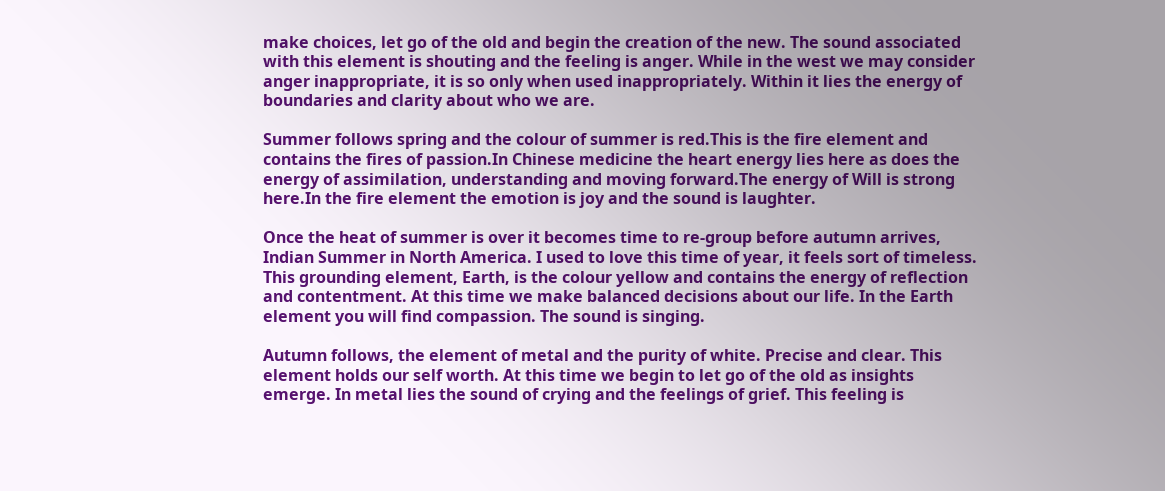make choices, let go of the old and begin the creation of the new. The sound associated with this element is shouting and the feeling is anger. While in the west we may consider anger inappropriate, it is so only when used inappropriately. Within it lies the energy of boundaries and clarity about who we are.

Summer follows spring and the colour of summer is red.This is the fire element and contains the fires of passion.In Chinese medicine the heart energy lies here as does the energy of assimilation, understanding and moving forward.The energy of Will is strong here.In the fire element the emotion is joy and the sound is laughter.

Once the heat of summer is over it becomes time to re-group before autumn arrives, Indian Summer in North America. I used to love this time of year, it feels sort of timeless. This grounding element, Earth, is the colour yellow and contains the energy of reflection and contentment. At this time we make balanced decisions about our life. In the Earth element you will find compassion. The sound is singing.

Autumn follows, the element of metal and the purity of white. Precise and clear. This element holds our self worth. At this time we begin to let go of the old as insights emerge. In metal lies the sound of crying and the feelings of grief. This feeling is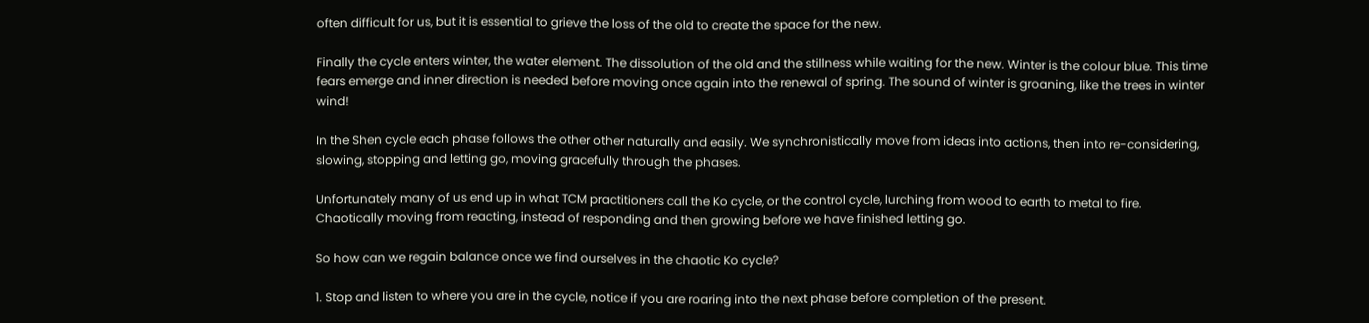often difficult for us, but it is essential to grieve the loss of the old to create the space for the new.

Finally the cycle enters winter, the water element. The dissolution of the old and the stillness while waiting for the new. Winter is the colour blue. This time fears emerge and inner direction is needed before moving once again into the renewal of spring. The sound of winter is groaning, like the trees in winter wind!

In the Shen cycle each phase follows the other other naturally and easily. We synchronistically move from ideas into actions, then into re-considering, slowing, stopping and letting go, moving gracefully through the phases.

Unfortunately many of us end up in what TCM practitioners call the Ko cycle, or the control cycle, lurching from wood to earth to metal to fire. Chaotically moving from reacting, instead of responding and then growing before we have finished letting go.

So how can we regain balance once we find ourselves in the chaotic Ko cycle?

1. Stop and listen to where you are in the cycle, notice if you are roaring into the next phase before completion of the present.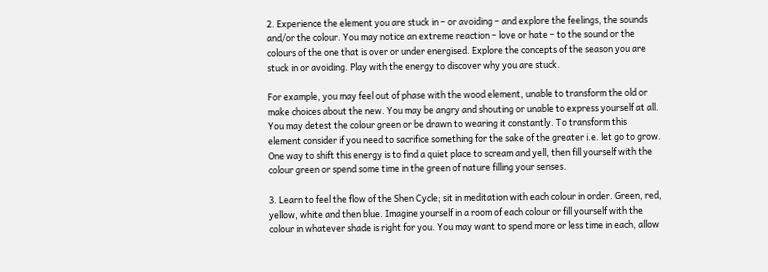2. Experience the element you are stuck in – or avoiding – and explore the feelings, the sounds and/or the colour. You may notice an extreme reaction – love or hate – to the sound or the colours of the one that is over or under energised. Explore the concepts of the season you are stuck in or avoiding. Play with the energy to discover why you are stuck.

For example, you may feel out of phase with the wood element, unable to transform the old or make choices about the new. You may be angry and shouting or unable to express yourself at all. You may detest the colour green or be drawn to wearing it constantly. To transform this element consider if you need to sacrifice something for the sake of the greater i.e. let go to grow. One way to shift this energy is to find a quiet place to scream and yell, then fill yourself with the colour green or spend some time in the green of nature filling your senses.

3. Learn to feel the flow of the Shen Cycle; sit in meditation with each colour in order. Green, red, yellow, white and then blue. Imagine yourself in a room of each colour or fill yourself with the colour in whatever shade is right for you. You may want to spend more or less time in each, allow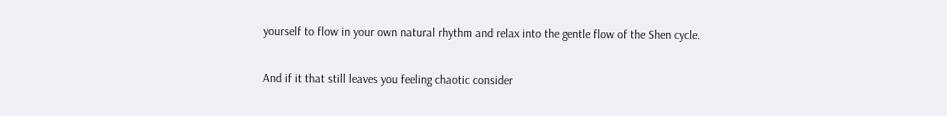yourself to flow in your own natural rhythm and relax into the gentle flow of the Shen cycle.

And if it that still leaves you feeling chaotic consider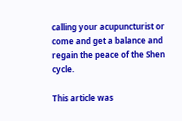calling your acupuncturist or come and get a balance and regain the peace of the Shen cycle.

This article was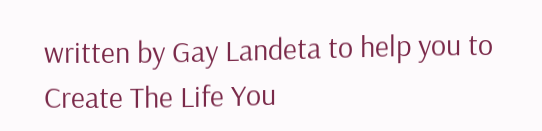written by Gay Landeta to help you to Create The Life You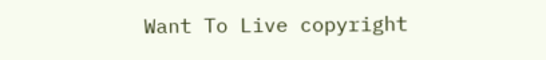Want To Live copyright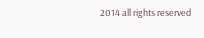2014 all rights reserved